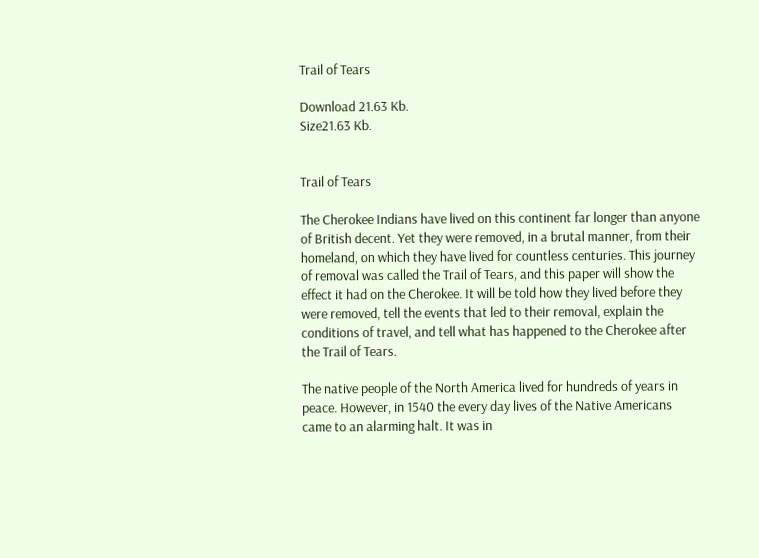Trail of Tears

Download 21.63 Kb.
Size21.63 Kb.


Trail of Tears

The Cherokee Indians have lived on this continent far longer than anyone of British decent. Yet they were removed, in a brutal manner, from their homeland, on which they have lived for countless centuries. This journey of removal was called the Trail of Tears, and this paper will show the effect it had on the Cherokee. It will be told how they lived before they were removed, tell the events that led to their removal, explain the conditions of travel, and tell what has happened to the Cherokee after the Trail of Tears.

The native people of the North America lived for hundreds of years in peace. However, in 1540 the every day lives of the Native Americans came to an alarming halt. It was in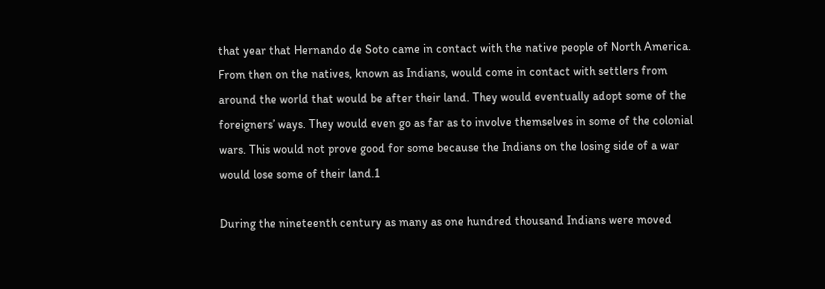that year that Hernando de Soto came in contact with the native people of North America. From then on the natives, known as Indians, would come in contact with settlers from around the world that would be after their land. They would eventually adopt some of the foreigners’ ways. They would even go as far as to involve themselves in some of the colonial wars. This would not prove good for some because the Indians on the losing side of a war would lose some of their land.1

During the nineteenth century as many as one hundred thousand Indians were moved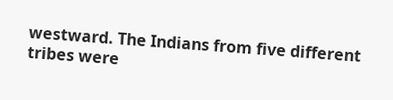westward. The Indians from five different tribes were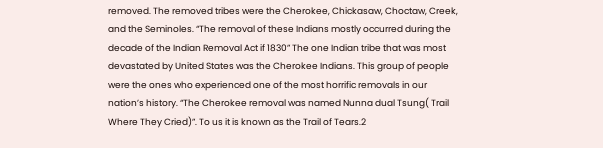removed. The removed tribes were the Cherokee, Chickasaw, Choctaw, Creek, and the Seminoles. “The removal of these Indians mostly occurred during the decade of the Indian Removal Act if 1830” The one Indian tribe that was most devastated by United States was the Cherokee Indians. This group of people were the ones who experienced one of the most horrific removals in our nation’s history. “The Cherokee removal was named Nunna dual Tsung( Trail Where They Cried)”. To us it is known as the Trail of Tears.2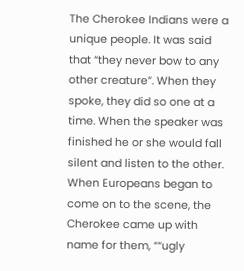The Cherokee Indians were a unique people. It was said that “they never bow to any other creature”. When they spoke, they did so one at a time. When the speaker was finished he or she would fall silent and listen to the other. When Europeans began to come on to the scene, the Cherokee came up with name for them, ““ugly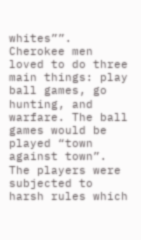whites””. Cherokee men loved to do three main things: play ball games, go hunting, and warfare. The ball games would be played “town against town”. The players were subjected to harsh rules which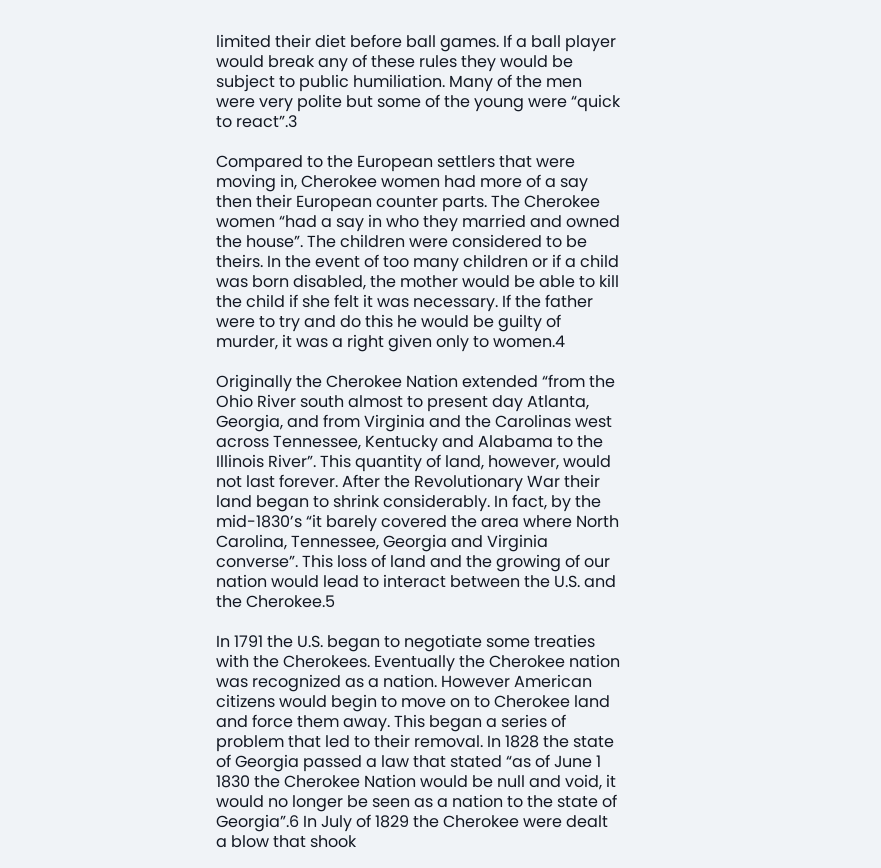limited their diet before ball games. If a ball player would break any of these rules they would be subject to public humiliation. Many of the men were very polite but some of the young were “quick to react”.3

Compared to the European settlers that were moving in, Cherokee women had more of a say then their European counter parts. The Cherokee women “had a say in who they married and owned the house”. The children were considered to be theirs. In the event of too many children or if a child was born disabled, the mother would be able to kill the child if she felt it was necessary. If the father were to try and do this he would be guilty of murder, it was a right given only to women.4

Originally the Cherokee Nation extended “from the Ohio River south almost to present day Atlanta, Georgia, and from Virginia and the Carolinas west across Tennessee, Kentucky and Alabama to the Illinois River”. This quantity of land, however, would not last forever. After the Revolutionary War their land began to shrink considerably. In fact, by the mid-1830’s “it barely covered the area where North Carolina, Tennessee, Georgia and Virginia converse”. This loss of land and the growing of our nation would lead to interact between the U.S. and the Cherokee.5

In 1791 the U.S. began to negotiate some treaties with the Cherokees. Eventually the Cherokee nation was recognized as a nation. However American citizens would begin to move on to Cherokee land and force them away. This began a series of problem that led to their removal. In 1828 the state of Georgia passed a law that stated “as of June 1 1830 the Cherokee Nation would be null and void, it would no longer be seen as a nation to the state of Georgia”.6 In July of 1829 the Cherokee were dealt a blow that shook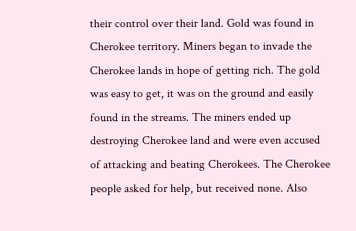their control over their land. Gold was found in Cherokee territory. Miners began to invade the Cherokee lands in hope of getting rich. The gold was easy to get, it was on the ground and easily found in the streams. The miners ended up destroying Cherokee land and were even accused of attacking and beating Cherokees. The Cherokee people asked for help, but received none. Also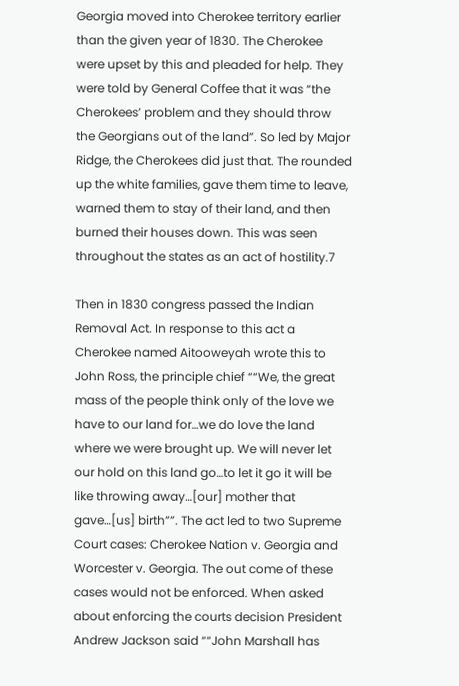Georgia moved into Cherokee territory earlier than the given year of 1830. The Cherokee were upset by this and pleaded for help. They were told by General Coffee that it was “the Cherokees’ problem and they should throw the Georgians out of the land”. So led by Major Ridge, the Cherokees did just that. The rounded up the white families, gave them time to leave, warned them to stay of their land, and then burned their houses down. This was seen throughout the states as an act of hostility.7

Then in 1830 congress passed the Indian Removal Act. In response to this act a Cherokee named Aitooweyah wrote this to John Ross, the principle chief ““We, the great mass of the people think only of the love we have to our land for…we do love the land where we were brought up. We will never let our hold on this land go…to let it go it will be like throwing away…[our] mother that gave…[us] birth””. The act led to two Supreme Court cases: Cherokee Nation v. Georgia and Worcester v. Georgia. The out come of these cases would not be enforced. When asked about enforcing the courts decision President Andrew Jackson said ““John Marshall has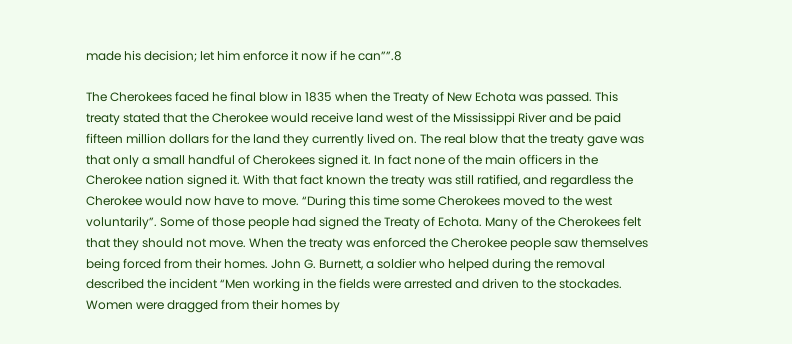made his decision; let him enforce it now if he can””.8

The Cherokees faced he final blow in 1835 when the Treaty of New Echota was passed. This treaty stated that the Cherokee would receive land west of the Mississippi River and be paid fifteen million dollars for the land they currently lived on. The real blow that the treaty gave was that only a small handful of Cherokees signed it. In fact none of the main officers in the Cherokee nation signed it. With that fact known the treaty was still ratified, and regardless the Cherokee would now have to move. “During this time some Cherokees moved to the west voluntarily”. Some of those people had signed the Treaty of Echota. Many of the Cherokees felt that they should not move. When the treaty was enforced the Cherokee people saw themselves being forced from their homes. John G. Burnett, a soldier who helped during the removal described the incident “Men working in the fields were arrested and driven to the stockades. Women were dragged from their homes by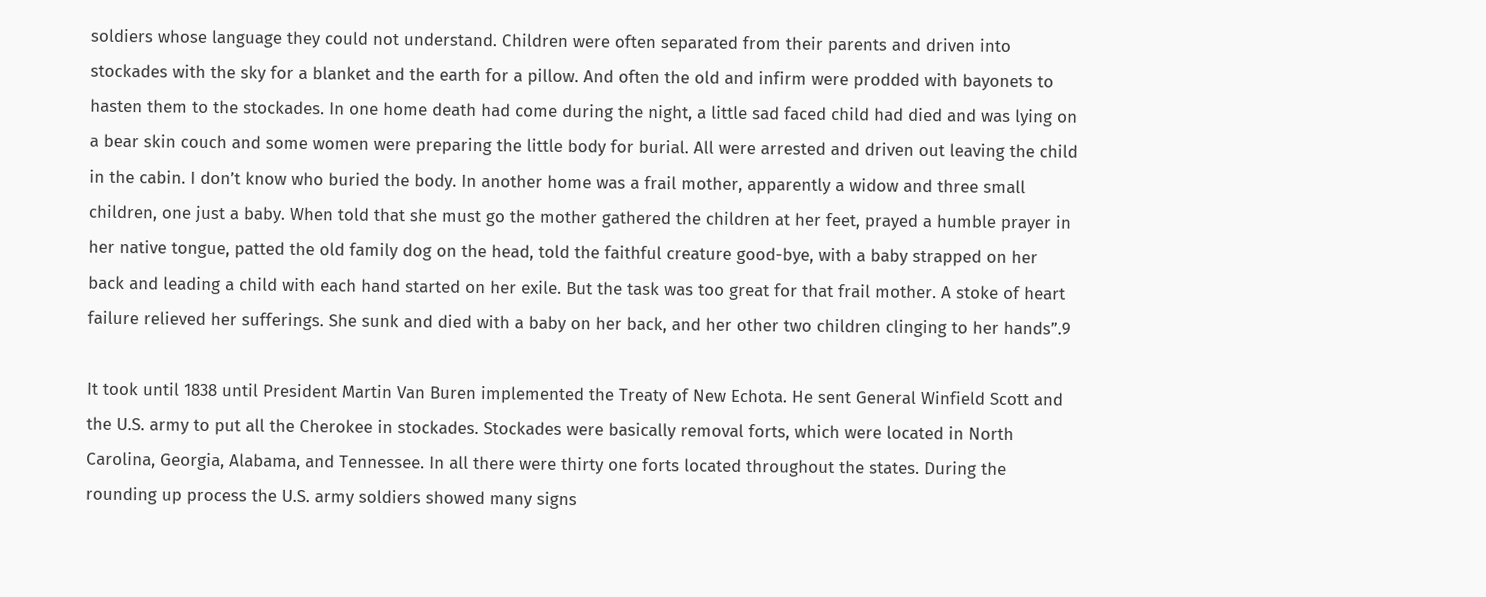soldiers whose language they could not understand. Children were often separated from their parents and driven into stockades with the sky for a blanket and the earth for a pillow. And often the old and infirm were prodded with bayonets to hasten them to the stockades. In one home death had come during the night, a little sad faced child had died and was lying on a bear skin couch and some women were preparing the little body for burial. All were arrested and driven out leaving the child in the cabin. I don’t know who buried the body. In another home was a frail mother, apparently a widow and three small children, one just a baby. When told that she must go the mother gathered the children at her feet, prayed a humble prayer in her native tongue, patted the old family dog on the head, told the faithful creature good-bye, with a baby strapped on her back and leading a child with each hand started on her exile. But the task was too great for that frail mother. A stoke of heart failure relieved her sufferings. She sunk and died with a baby on her back, and her other two children clinging to her hands”.9

It took until 1838 until President Martin Van Buren implemented the Treaty of New Echota. He sent General Winfield Scott and the U.S. army to put all the Cherokee in stockades. Stockades were basically removal forts, which were located in North Carolina, Georgia, Alabama, and Tennessee. In all there were thirty one forts located throughout the states. During the rounding up process the U.S. army soldiers showed many signs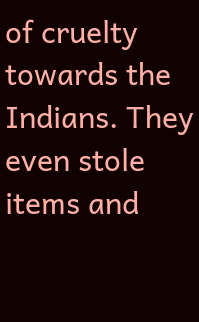of cruelty towards the Indians. They even stole items and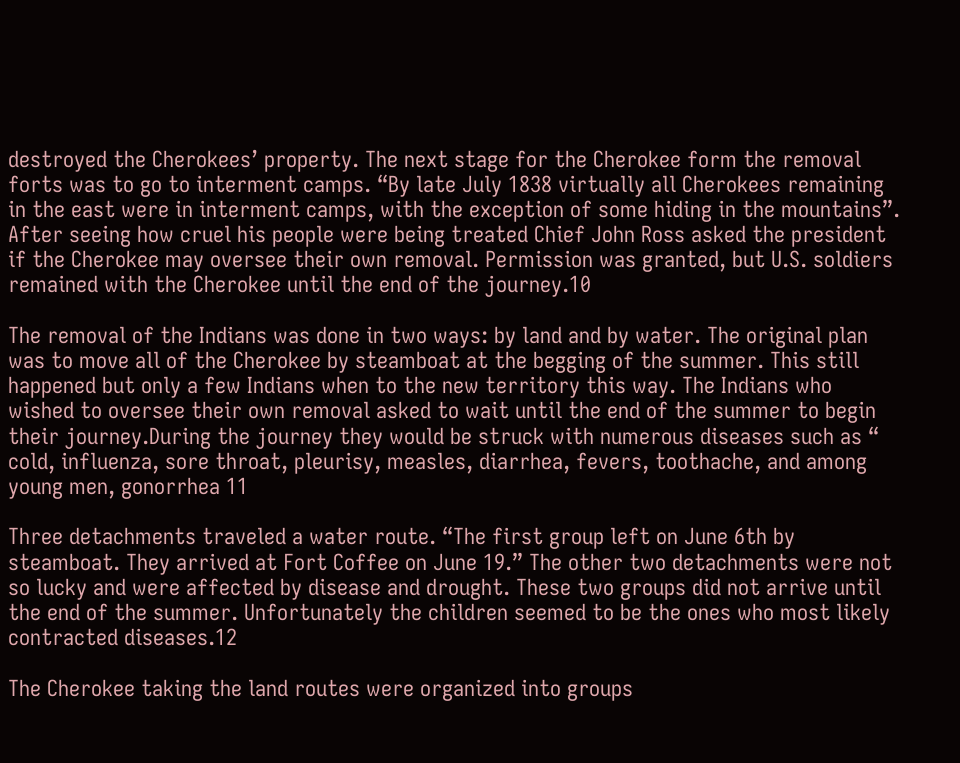destroyed the Cherokees’ property. The next stage for the Cherokee form the removal forts was to go to interment camps. “By late July 1838 virtually all Cherokees remaining in the east were in interment camps, with the exception of some hiding in the mountains”. After seeing how cruel his people were being treated Chief John Ross asked the president if the Cherokee may oversee their own removal. Permission was granted, but U.S. soldiers remained with the Cherokee until the end of the journey.10

The removal of the Indians was done in two ways: by land and by water. The original plan was to move all of the Cherokee by steamboat at the begging of the summer. This still happened but only a few Indians when to the new territory this way. The Indians who wished to oversee their own removal asked to wait until the end of the summer to begin their journey.During the journey they would be struck with numerous diseases such as “ cold, influenza, sore throat, pleurisy, measles, diarrhea, fevers, toothache, and among young men, gonorrhea 11

Three detachments traveled a water route. “The first group left on June 6th by steamboat. They arrived at Fort Coffee on June 19.” The other two detachments were not so lucky and were affected by disease and drought. These two groups did not arrive until the end of the summer. Unfortunately the children seemed to be the ones who most likely contracted diseases.12

The Cherokee taking the land routes were organized into groups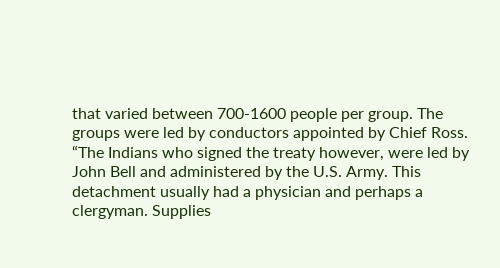that varied between 700-1600 people per group. The groups were led by conductors appointed by Chief Ross. “The Indians who signed the treaty however, were led by John Bell and administered by the U.S. Army. This detachment usually had a physician and perhaps a clergyman. Supplies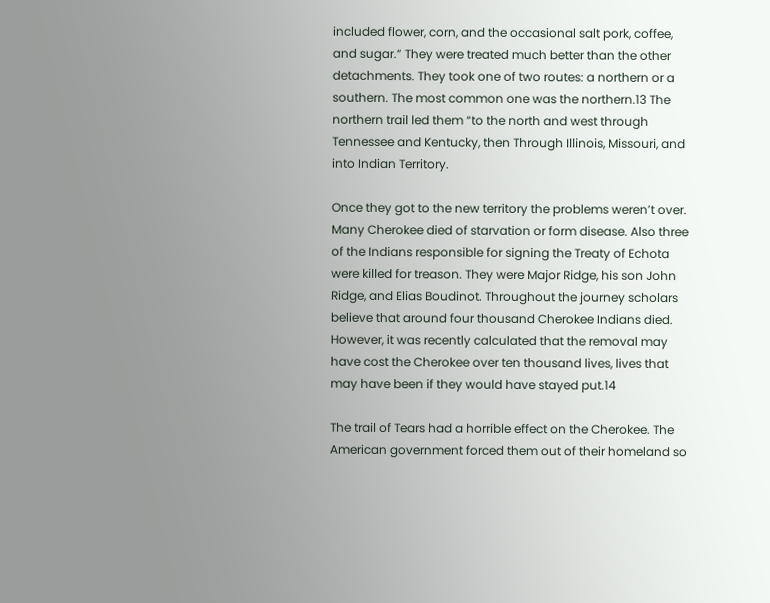included flower, corn, and the occasional salt pork, coffee, and sugar.” They were treated much better than the other detachments. They took one of two routes: a northern or a southern. The most common one was the northern.13 The northern trail led them “to the north and west through Tennessee and Kentucky, then Through Illinois, Missouri, and into Indian Territory.

Once they got to the new territory the problems weren’t over. Many Cherokee died of starvation or form disease. Also three of the Indians responsible for signing the Treaty of Echota were killed for treason. They were Major Ridge, his son John Ridge, and Elias Boudinot. Throughout the journey scholars believe that around four thousand Cherokee Indians died. However, it was recently calculated that the removal may have cost the Cherokee over ten thousand lives, lives that may have been if they would have stayed put.14

The trail of Tears had a horrible effect on the Cherokee. The American government forced them out of their homeland so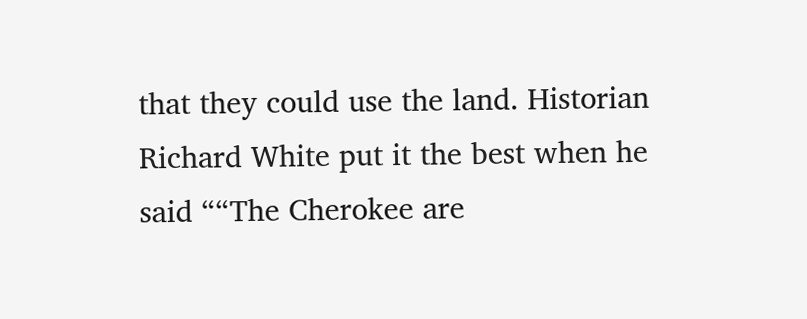that they could use the land. Historian Richard White put it the best when he said ““The Cherokee are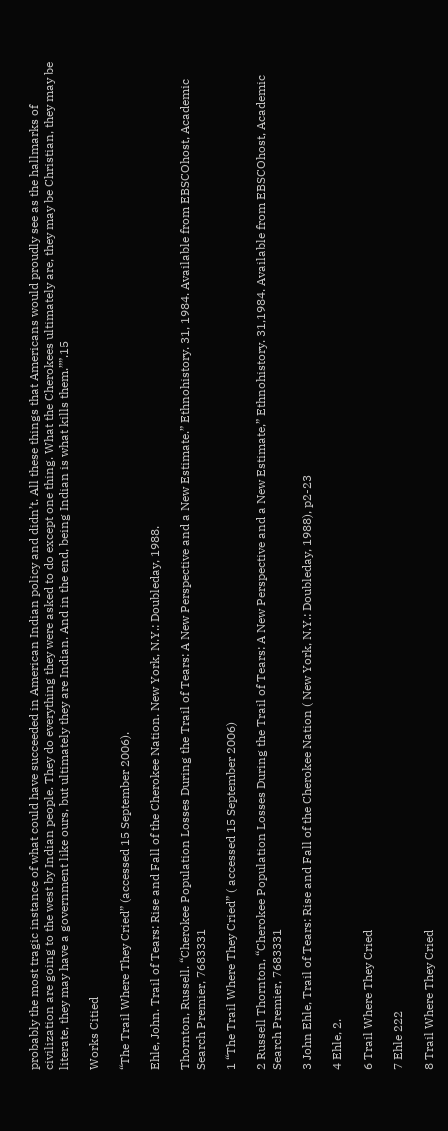probably the most tragic instance of what could have succeeded in American Indian policy and didn’t. All these things that Americans would proudly see as the hallmarks of civilization are going to the west by Indian people. They do everything they were asked to do except one thing. What the Cherokees ultimately are, they may be Christian, they may be literate, they may have a government like ours, but ultimately they are Indian. And in the end, being Indian is what kills them.””.15

Works Citied

“The Trail Where They Cried” (accessed 15 September 2006).

Ehle, John. Trail of Tears: Rise and Fall of the Cherokee Nation. New York, N.Y.: Doubleday, 1988.

Thornton, Russell. “Cherokee Population Losses During the Trail of Tears: A New Perspective and a New Estimate.” Ethnohistory. 31, 1984. Available from EBSCOhost, Academic Search Premier, 7683331

1 “The Trail Where They Cried” ( accessed 15 September 2006)

2 Russell Thornton, “Cherokee Population Losses During the Trail of Tears: A New Perspective and a New Estimate,” Ethnohistory. 31,1984. Available from EBSCOhost, Academic Search Premier, 7683331

3 John Ehle, Trail of Tears: Rise and Fall of the Cherokee Nation ( New York, N.Y.: Doubleday, 1988), p2-23

4 Ehle, 2.

6 Trail Where They Cried

7 Ehle 222

8 Trail Where They Cried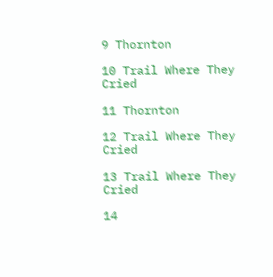9 Thornton

10 Trail Where They Cried

11 Thornton

12 Trail Where They Cried

13 Trail Where They Cried

14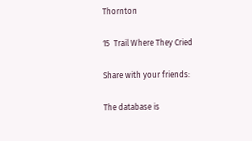Thornton

15  Trail Where They Cried

Share with your friends:

The database is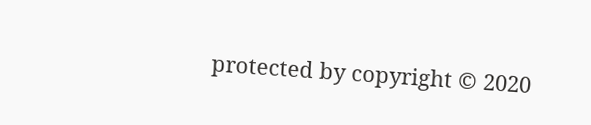protected by copyright © 2020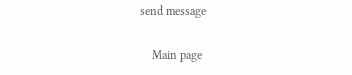send message

    Main page